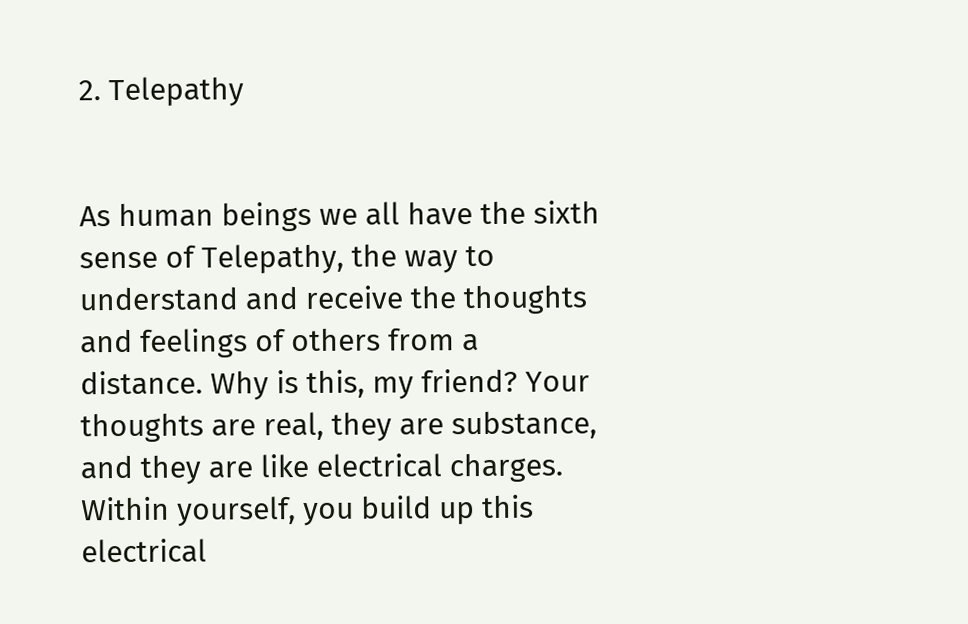2. Telepathy


As human beings we all have the sixth sense of Telepathy, the way to understand and receive the thoughts and feelings of others from a distance. Why is this, my friend? Your thoughts are real, they are substance, and they are like electrical charges. Within yourself, you build up this electrical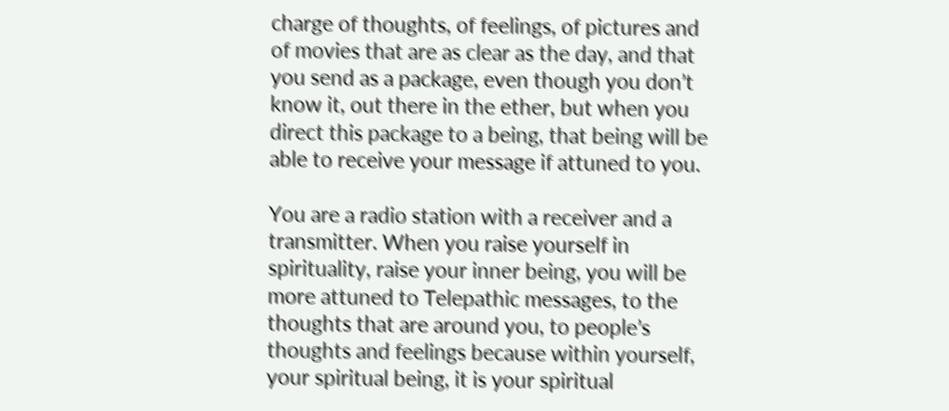charge of thoughts, of feelings, of pictures and of movies that are as clear as the day, and that you send as a package, even though you don’t know it, out there in the ether, but when you direct this package to a being, that being will be able to receive your message if attuned to you.

You are a radio station with a receiver and a transmitter. When you raise yourself in spirituality, raise your inner being, you will be more attuned to Telepathic messages, to the thoughts that are around you, to people’s thoughts and feelings because within yourself, your spiritual being, it is your spiritual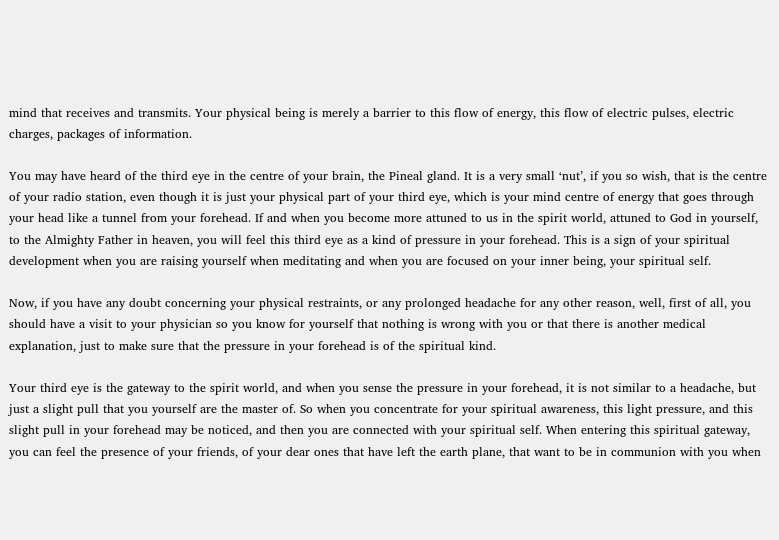mind that receives and transmits. Your physical being is merely a barrier to this flow of energy, this flow of electric pulses, electric charges, packages of information.

You may have heard of the third eye in the centre of your brain, the Pineal gland. It is a very small ‘nut’, if you so wish, that is the centre of your radio station, even though it is just your physical part of your third eye, which is your mind centre of energy that goes through your head like a tunnel from your forehead. If and when you become more attuned to us in the spirit world, attuned to God in yourself, to the Almighty Father in heaven, you will feel this third eye as a kind of pressure in your forehead. This is a sign of your spiritual development when you are raising yourself when meditating and when you are focused on your inner being, your spiritual self.

Now, if you have any doubt concerning your physical restraints, or any prolonged headache for any other reason, well, first of all, you should have a visit to your physician so you know for yourself that nothing is wrong with you or that there is another medical explanation, just to make sure that the pressure in your forehead is of the spiritual kind.

Your third eye is the gateway to the spirit world, and when you sense the pressure in your forehead, it is not similar to a headache, but just a slight pull that you yourself are the master of. So when you concentrate for your spiritual awareness, this light pressure, and this slight pull in your forehead may be noticed, and then you are connected with your spiritual self. When entering this spiritual gateway, you can feel the presence of your friends, of your dear ones that have left the earth plane, that want to be in communion with you when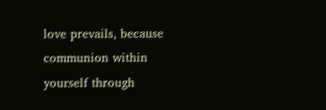love prevails, because communion within yourself through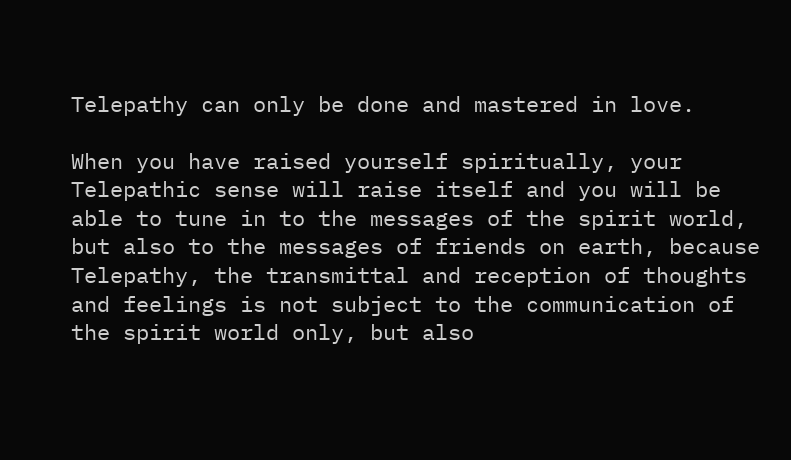Telepathy can only be done and mastered in love.

When you have raised yourself spiritually, your Telepathic sense will raise itself and you will be able to tune in to the messages of the spirit world, but also to the messages of friends on earth, because Telepathy, the transmittal and reception of thoughts and feelings is not subject to the communication of the spirit world only, but also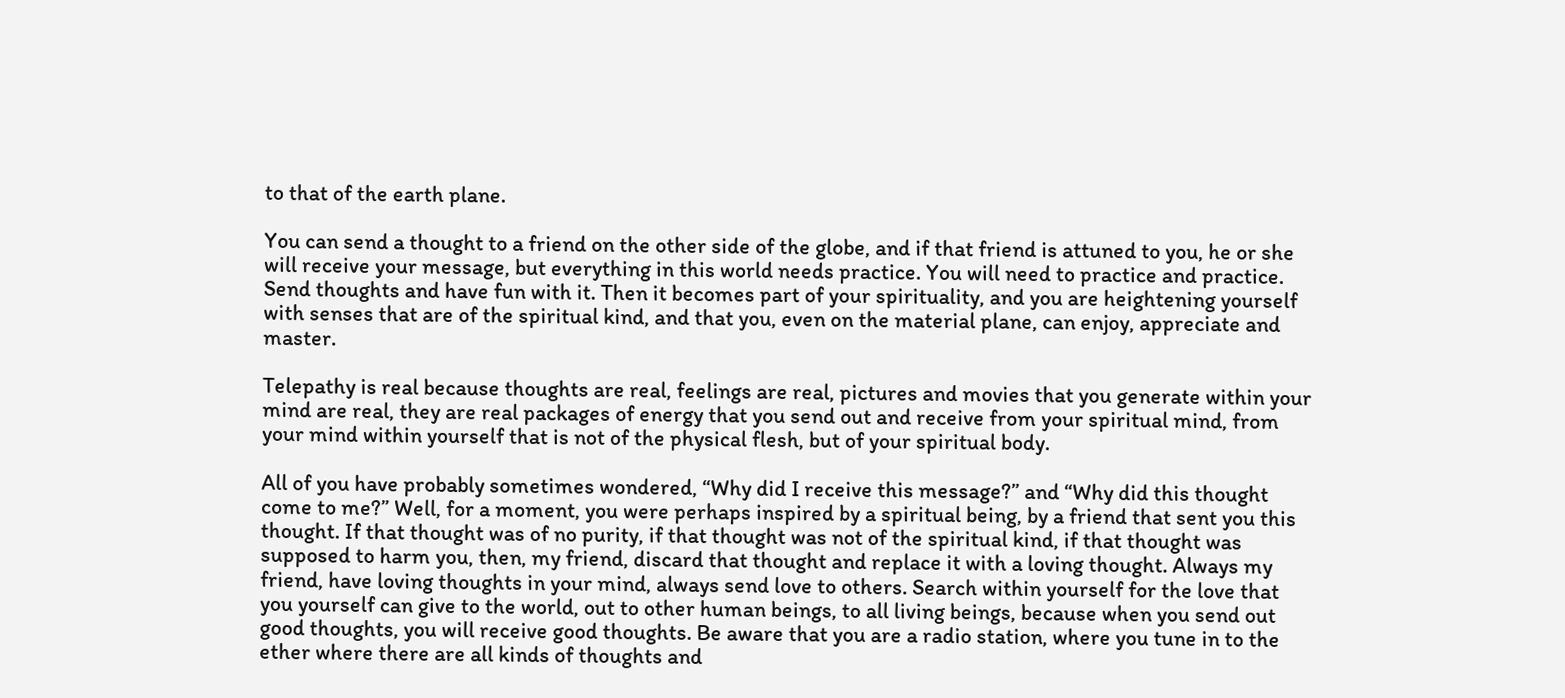to that of the earth plane.

You can send a thought to a friend on the other side of the globe, and if that friend is attuned to you, he or she will receive your message, but everything in this world needs practice. You will need to practice and practice. Send thoughts and have fun with it. Then it becomes part of your spirituality, and you are heightening yourself with senses that are of the spiritual kind, and that you, even on the material plane, can enjoy, appreciate and master.

Telepathy is real because thoughts are real, feelings are real, pictures and movies that you generate within your mind are real, they are real packages of energy that you send out and receive from your spiritual mind, from your mind within yourself that is not of the physical flesh, but of your spiritual body.

All of you have probably sometimes wondered, “Why did I receive this message?” and “Why did this thought come to me?” Well, for a moment, you were perhaps inspired by a spiritual being, by a friend that sent you this thought. If that thought was of no purity, if that thought was not of the spiritual kind, if that thought was supposed to harm you, then, my friend, discard that thought and replace it with a loving thought. Always my friend, have loving thoughts in your mind, always send love to others. Search within yourself for the love that you yourself can give to the world, out to other human beings, to all living beings, because when you send out good thoughts, you will receive good thoughts. Be aware that you are a radio station, where you tune in to the ether where there are all kinds of thoughts and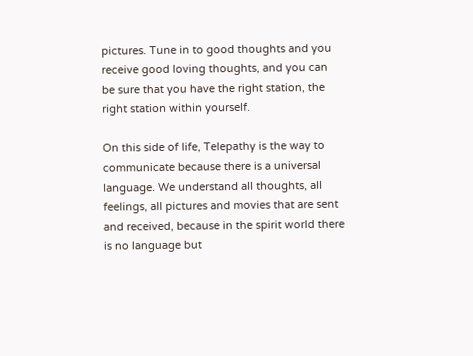pictures. Tune in to good thoughts and you receive good loving thoughts, and you can be sure that you have the right station, the right station within yourself.

On this side of life, Telepathy is the way to communicate because there is a universal language. We understand all thoughts, all feelings, all pictures and movies that are sent and received, because in the spirit world there is no language but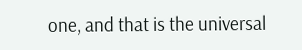one, and that is the universal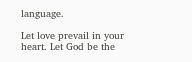language.

Let love prevail in your heart. Let God be the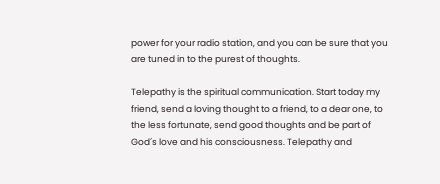power for your radio station, and you can be sure that you are tuned in to the purest of thoughts.

Telepathy is the spiritual communication. Start today my friend, send a loving thought to a friend, to a dear one, to the less fortunate, send good thoughts and be part of God´s love and his consciousness. Telepathy and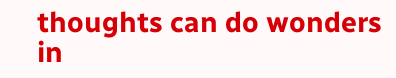thoughts can do wonders in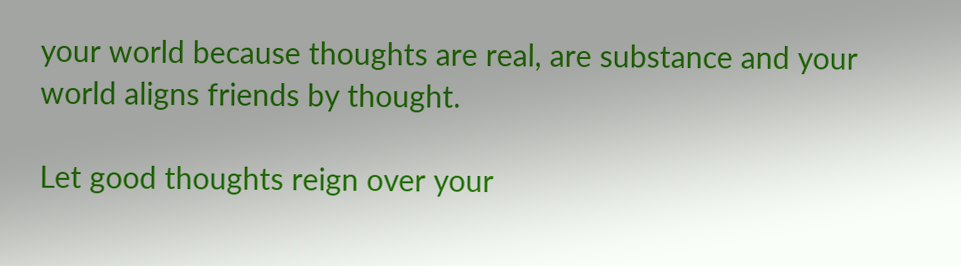your world because thoughts are real, are substance and your world aligns friends by thought.

Let good thoughts reign over your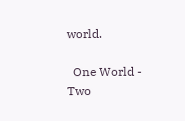world.

  One World - Two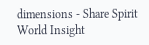dimensions - Share Spirit World Insight